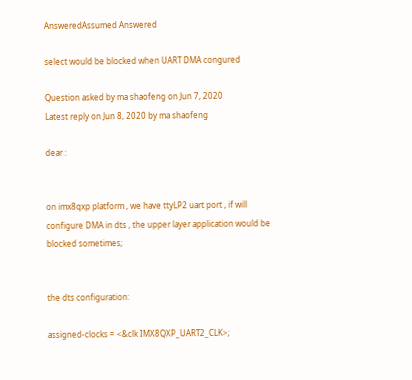AnsweredAssumed Answered

select would be blocked when UART DMA congured

Question asked by ma shaofeng on Jun 7, 2020
Latest reply on Jun 8, 2020 by ma shaofeng

dear :


on imx8qxp platform , we have ttyLP2 uart port , if will configure DMA in dts , the upper layer application would be blocked sometimes;


the dts configuration:

assigned-clocks = <&clk IMX8QXP_UART2_CLK>;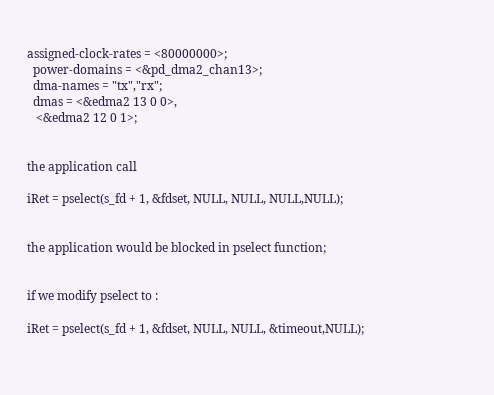assigned-clock-rates = <80000000>;
  power-domains = <&pd_dma2_chan13>;
  dma-names = "tx","rx";
  dmas = <&edma2 13 0 0>,
   <&edma2 12 0 1>;


the application call

iRet = pselect(s_fd + 1, &fdset, NULL, NULL, NULL,NULL);


the application would be blocked in pselect function;


if we modify pselect to :

iRet = pselect(s_fd + 1, &fdset, NULL, NULL, &timeout,NULL);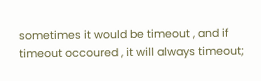sometimes it would be timeout , and if timeout occoured , it will always timeout;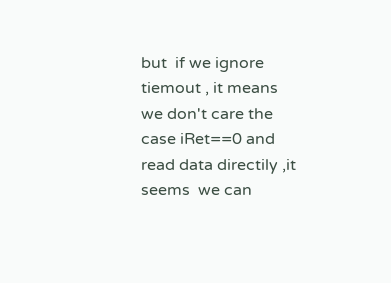but  if we ignore tiemout , it means  we don't care the case iRet==0 and read data directily ,it seems  we can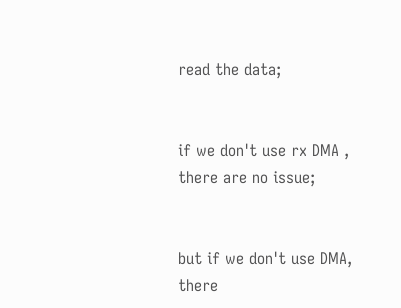read the data;


if we don't use rx DMA , there are no issue;


but if we don't use DMA, there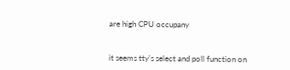are high CPU occupany


it seems tty's select and poll function on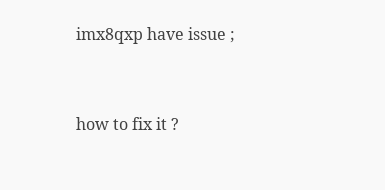imx8qxp have issue ;


how to fix it ?